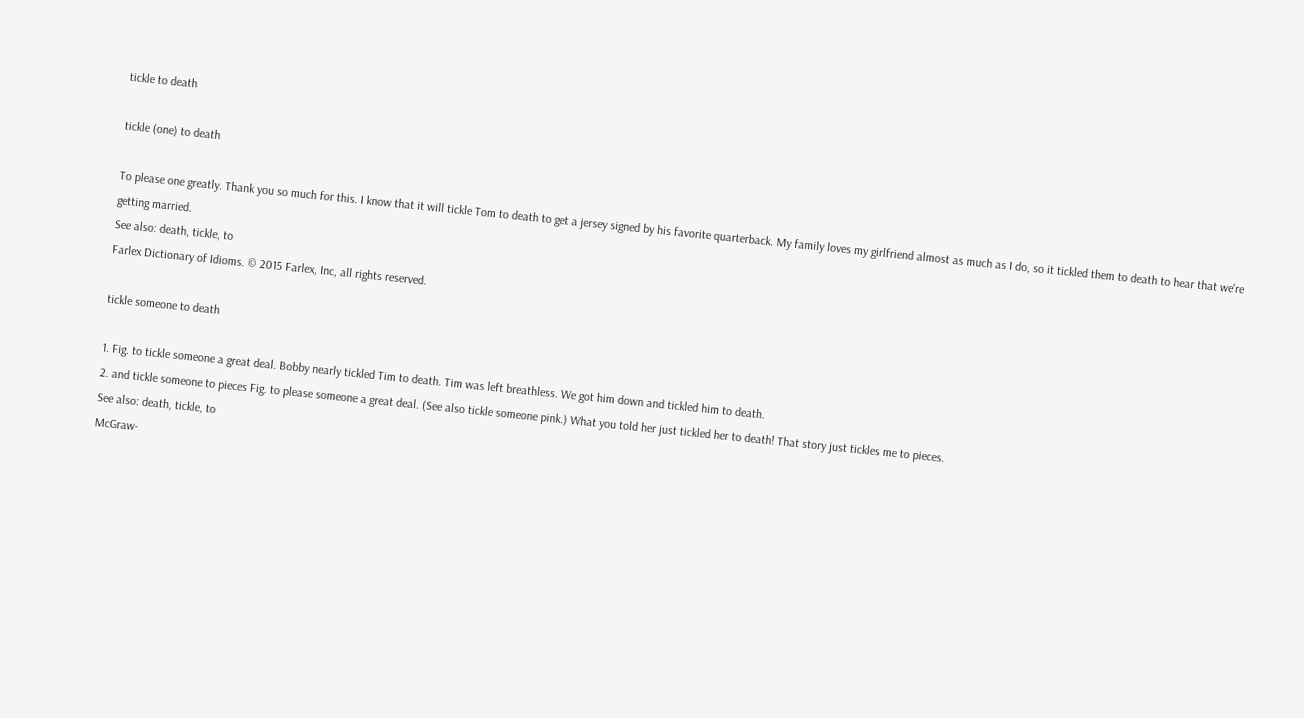tickle to death

tickle (one) to death

To please one greatly. Thank you so much for this. I know that it will tickle Tom to death to get a jersey signed by his favorite quarterback. My family loves my girlfriend almost as much as I do, so it tickled them to death to hear that we're getting married.
See also: death, tickle, to
Farlex Dictionary of Idioms. © 2015 Farlex, Inc, all rights reserved.

tickle someone to death

1. Fig. to tickle someone a great deal. Bobby nearly tickled Tim to death. Tim was left breathless. We got him down and tickled him to death.
2. and tickle someone to pieces Fig. to please someone a great deal. (See also tickle someone pink.) What you told her just tickled her to death! That story just tickles me to pieces.
See also: death, tickle, to
McGraw-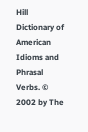Hill Dictionary of American Idioms and Phrasal Verbs. © 2002 by The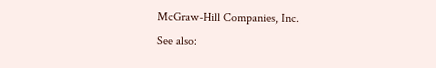McGraw-Hill Companies, Inc.
See also: